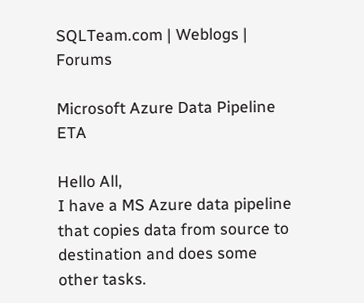SQLTeam.com | Weblogs | Forums

Microsoft Azure Data Pipeline ETA

Hello All,
I have a MS Azure data pipeline that copies data from source to destination and does some other tasks.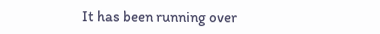It has been running over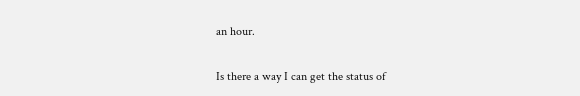an hour.

Is there a way I can get the status of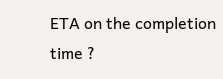ETA on the completion time ?